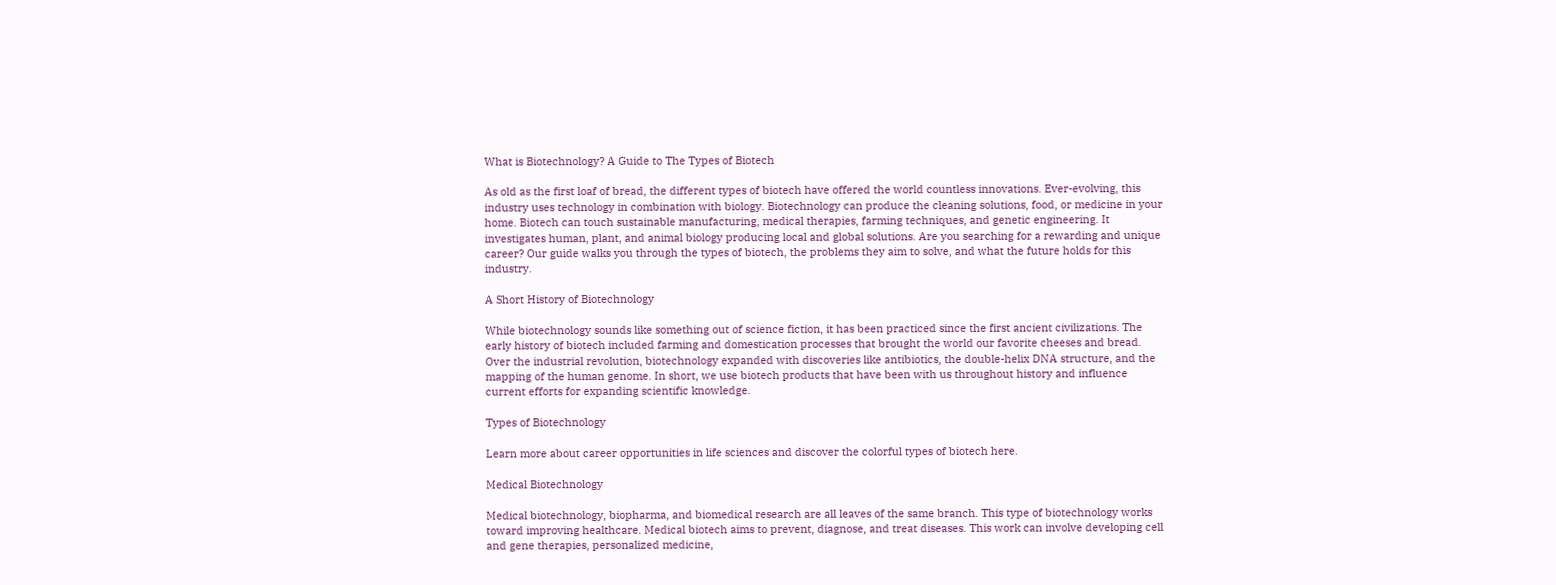What is Biotechnology? A Guide to The Types of Biotech

As old as the first loaf of bread, the different types of biotech have offered the world countless innovations. Ever-evolving, this industry uses technology in combination with biology. Biotechnology can produce the cleaning solutions, food, or medicine in your home. Biotech can touch sustainable manufacturing, medical therapies, farming techniques, and genetic engineering. It investigates human, plant, and animal biology producing local and global solutions. Are you searching for a rewarding and unique career? Our guide walks you through the types of biotech, the problems they aim to solve, and what the future holds for this industry.

A Short History of Biotechnology

While biotechnology sounds like something out of science fiction, it has been practiced since the first ancient civilizations. The early history of biotech included farming and domestication processes that brought the world our favorite cheeses and bread. Over the industrial revolution, biotechnology expanded with discoveries like antibiotics, the double-helix DNA structure, and the mapping of the human genome. In short, we use biotech products that have been with us throughout history and influence current efforts for expanding scientific knowledge.

Types of Biotechnology

Learn more about career opportunities in life sciences and discover the colorful types of biotech here.

Medical Biotechnology

Medical biotechnology, biopharma, and biomedical research are all leaves of the same branch. This type of biotechnology works toward improving healthcare. Medical biotech aims to prevent, diagnose, and treat diseases. This work can involve developing cell and gene therapies, personalized medicine,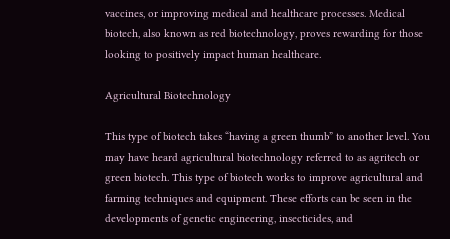vaccines, or improving medical and healthcare processes. Medical biotech, also known as red biotechnology, proves rewarding for those looking to positively impact human healthcare.

Agricultural Biotechnology

This type of biotech takes “having a green thumb” to another level. You may have heard agricultural biotechnology referred to as agritech or green biotech. This type of biotech works to improve agricultural and farming techniques and equipment. These efforts can be seen in the developments of genetic engineering, insecticides, and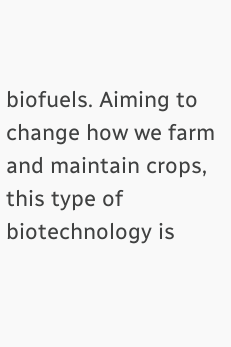biofuels. Aiming to change how we farm and maintain crops, this type of biotechnology is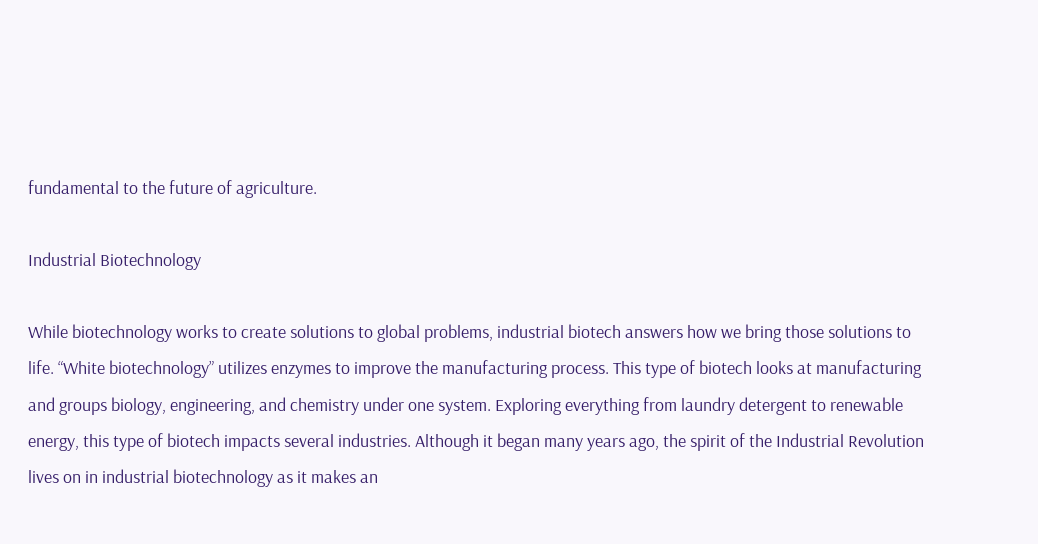fundamental to the future of agriculture.

Industrial Biotechnology

While biotechnology works to create solutions to global problems, industrial biotech answers how we bring those solutions to life. “White biotechnology” utilizes enzymes to improve the manufacturing process. This type of biotech looks at manufacturing and groups biology, engineering, and chemistry under one system. Exploring everything from laundry detergent to renewable energy, this type of biotech impacts several industries. Although it began many years ago, the spirit of the Industrial Revolution lives on in industrial biotechnology as it makes an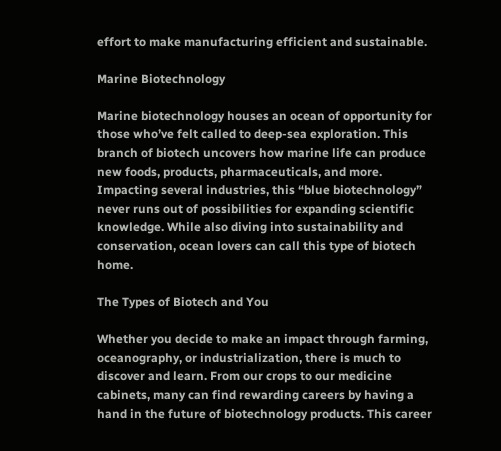effort to make manufacturing efficient and sustainable.

Marine Biotechnology

Marine biotechnology houses an ocean of opportunity for those who’ve felt called to deep-sea exploration. This branch of biotech uncovers how marine life can produce new foods, products, pharmaceuticals, and more. Impacting several industries, this “blue biotechnology” never runs out of possibilities for expanding scientific knowledge. While also diving into sustainability and conservation, ocean lovers can call this type of biotech home.

The Types of Biotech and You

Whether you decide to make an impact through farming, oceanography, or industrialization, there is much to discover and learn. From our crops to our medicine cabinets, many can find rewarding careers by having a hand in the future of biotechnology products. This career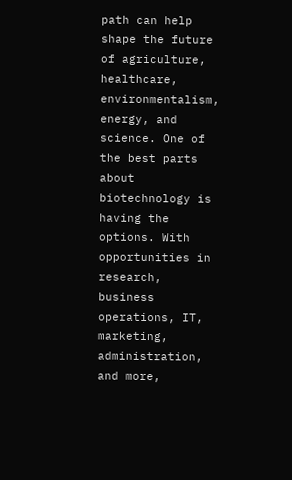path can help shape the future of agriculture, healthcare, environmentalism, energy, and science. One of the best parts about biotechnology is having the options. With opportunities in research, business operations, IT, marketing, administration, and more,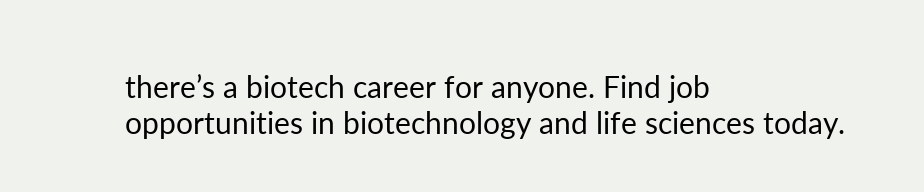there’s a biotech career for anyone. Find job opportunities in biotechnology and life sciences today.